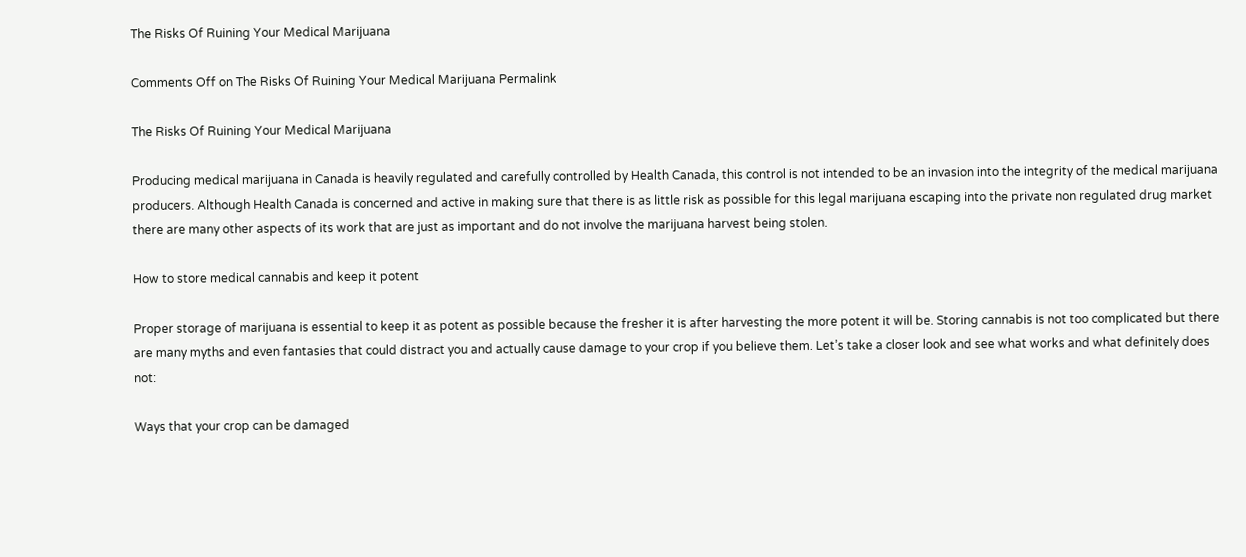The Risks Of Ruining Your Medical Marijuana

Comments Off on The Risks Of Ruining Your Medical Marijuana Permalink

The Risks Of Ruining Your Medical Marijuana

Producing medical marijuana in Canada is heavily regulated and carefully controlled by Health Canada, this control is not intended to be an invasion into the integrity of the medical marijuana producers. Although Health Canada is concerned and active in making sure that there is as little risk as possible for this legal marijuana escaping into the private non regulated drug market there are many other aspects of its work that are just as important and do not involve the marijuana harvest being stolen.

How to store medical cannabis and keep it potent

Proper storage of marijuana is essential to keep it as potent as possible because the fresher it is after harvesting the more potent it will be. Storing cannabis is not too complicated but there are many myths and even fantasies that could distract you and actually cause damage to your crop if you believe them. Let’s take a closer look and see what works and what definitely does not:

Ways that your crop can be damaged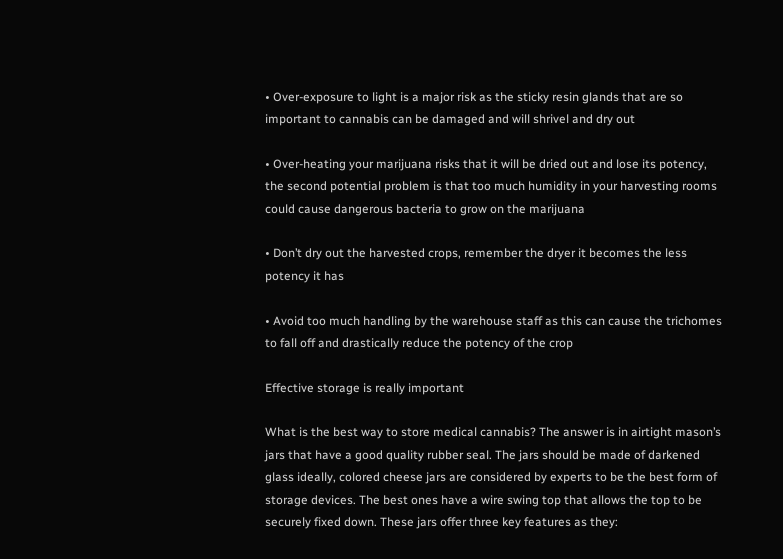• Over-exposure to light is a major risk as the sticky resin glands that are so important to cannabis can be damaged and will shrivel and dry out

• Over-heating your marijuana risks that it will be dried out and lose its potency, the second potential problem is that too much humidity in your harvesting rooms could cause dangerous bacteria to grow on the marijuana

• Don’t dry out the harvested crops, remember the dryer it becomes the less potency it has

• Avoid too much handling by the warehouse staff as this can cause the trichomes to fall off and drastically reduce the potency of the crop

Effective storage is really important

What is the best way to store medical cannabis? The answer is in airtight mason’s jars that have a good quality rubber seal. The jars should be made of darkened glass ideally, colored cheese jars are considered by experts to be the best form of storage devices. The best ones have a wire swing top that allows the top to be securely fixed down. These jars offer three key features as they: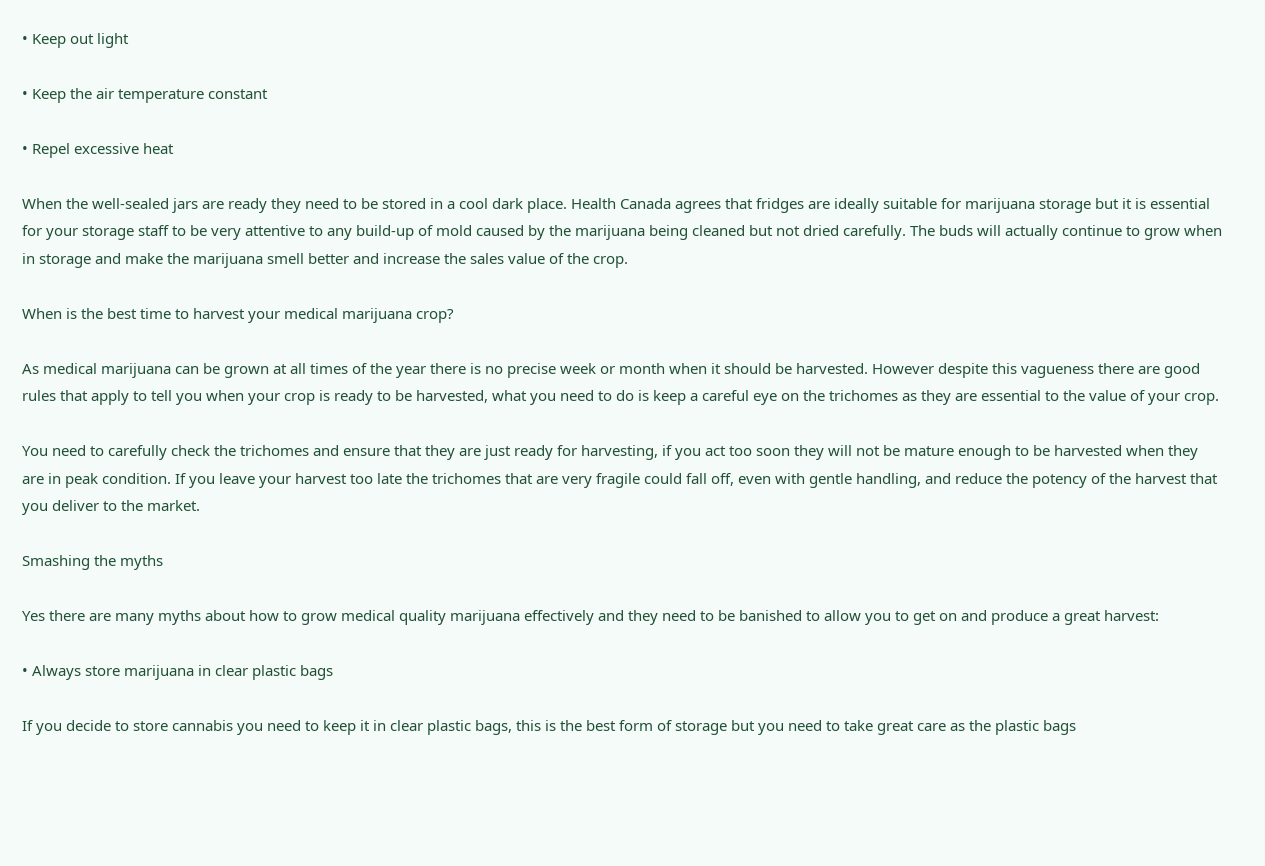• Keep out light

• Keep the air temperature constant

• Repel excessive heat

When the well-sealed jars are ready they need to be stored in a cool dark place. Health Canada agrees that fridges are ideally suitable for marijuana storage but it is essential for your storage staff to be very attentive to any build-up of mold caused by the marijuana being cleaned but not dried carefully. The buds will actually continue to grow when in storage and make the marijuana smell better and increase the sales value of the crop.

When is the best time to harvest your medical marijuana crop?

As medical marijuana can be grown at all times of the year there is no precise week or month when it should be harvested. However despite this vagueness there are good rules that apply to tell you when your crop is ready to be harvested, what you need to do is keep a careful eye on the trichomes as they are essential to the value of your crop.

You need to carefully check the trichomes and ensure that they are just ready for harvesting, if you act too soon they will not be mature enough to be harvested when they are in peak condition. If you leave your harvest too late the trichomes that are very fragile could fall off, even with gentle handling, and reduce the potency of the harvest that you deliver to the market.

Smashing the myths

Yes there are many myths about how to grow medical quality marijuana effectively and they need to be banished to allow you to get on and produce a great harvest:

• Always store marijuana in clear plastic bags

If you decide to store cannabis you need to keep it in clear plastic bags, this is the best form of storage but you need to take great care as the plastic bags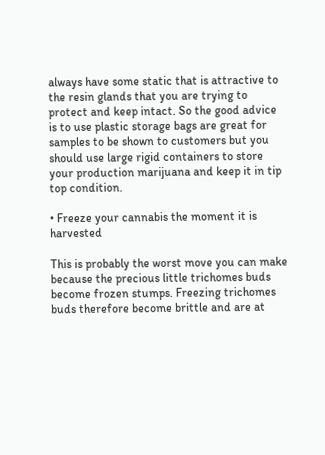always have some static that is attractive to the resin glands that you are trying to protect and keep intact. So the good advice is to use plastic storage bags are great for samples to be shown to customers but you should use large rigid containers to store your production marijuana and keep it in tip top condition.

• Freeze your cannabis the moment it is harvested

This is probably the worst move you can make because the precious little trichomes buds become frozen stumps. Freezing trichomes buds therefore become brittle and are at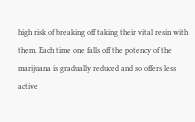high risk of breaking off taking their vital resin with them. Each time one falls off the potency of the marijuana is gradually reduced and so offers less active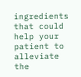ingredients that could help your patient to alleviate the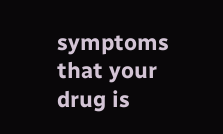symptoms that your drug is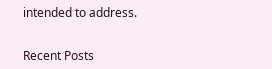intended to address.


Recent Posts